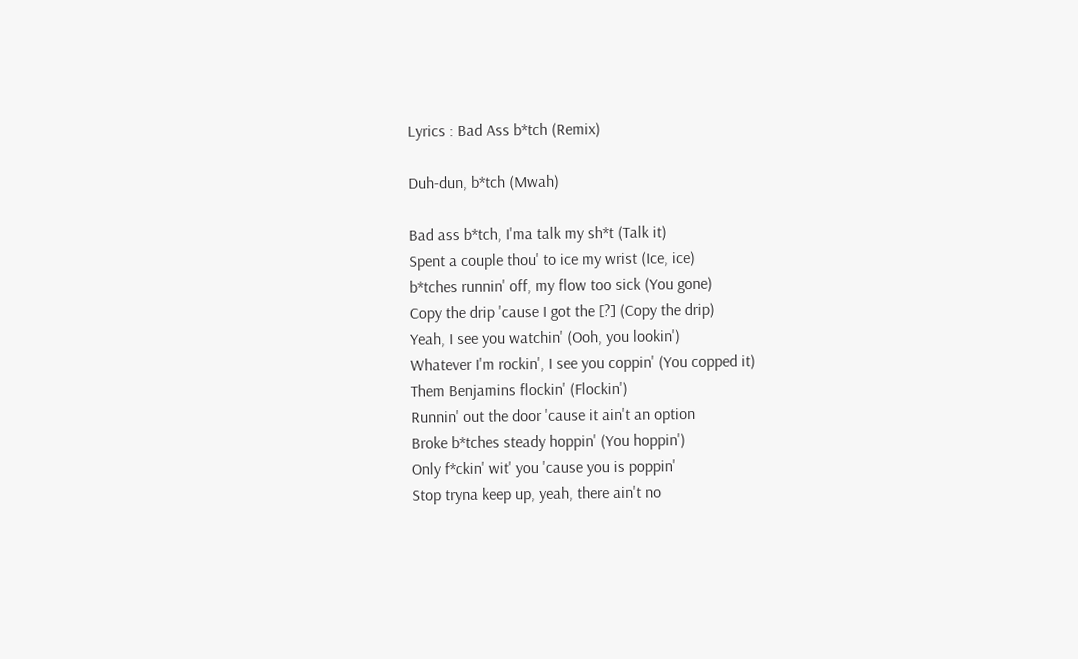Lyrics : Bad Ass b*tch (Remix)

Duh-dun, b*tch (Mwah)

Bad ass b*tch, I'ma talk my sh*t (Talk it)
Spent a couple thou' to ice my wrist (Ice, ice)
b*tches runnin' off, my flow too sick (You gone)
Copy the drip 'cause I got the [?] (Copy the drip)
Yeah, I see you watchin' (Ooh, you lookin')
Whatever I'm rockin', I see you coppin' (You copped it)
Them Benjamins flockin' (Flockin')
Runnin' out the door 'cause it ain't an option
Broke b*tches steady hoppin' (You hoppin')
Only f*ckin' wit' you 'cause you is poppin'
Stop tryna keep up, yeah, there ain't no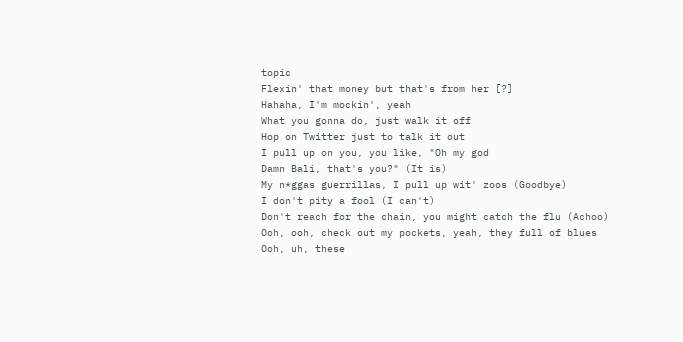topic
Flexin' that money but that's from her [?]
Hahaha, I'm mockin', yeah
What you gonna do, just walk it off
Hop on Twitter just to talk it out
I pull up on you, you like, "Oh my god
Damn Bali, that's you?" (It is)
My n*ggas guerrillas, I pull up wit' zoos (Goodbye)
I don't pity a fool (I can't)
Don't reach for the chain, you might catch the flu (Achoo)
Ooh, ooh, check out my pockets, yeah, they full of blues
Ooh, uh, these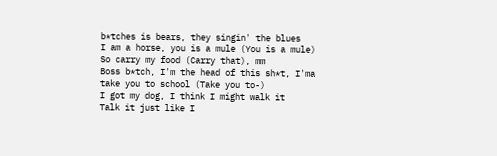b*tches is bears, they singin' the blues
I am a horse, you is a mule (You is a mule)
So carry my food (Carry that), mm
Boss b*tch, I'm the head of this sh*t, I'ma take you to school (Take you to-)
I got my dog, I think I might walk it
Talk it just like I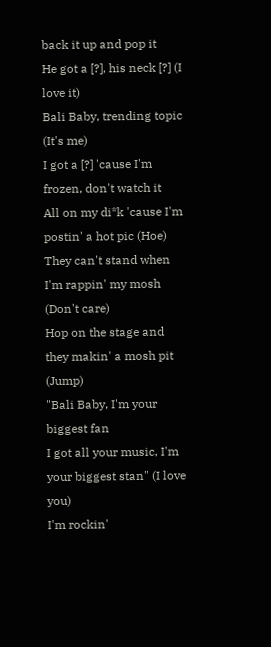back it up and pop it
He got a [?], his neck [?] (I love it)
Bali Baby, trending topic (It's me)
I got a [?] 'cause I'm frozen, don't watch it
All on my di*k 'cause I'm postin' a hot pic (Hoe)
They can't stand when I'm rappin' my mosh (Don't care)
Hop on the stage and they makin' a mosh pit (Jump)
"Bali Baby, I'm your biggest fan
I got all your music, I'm your biggest stan" (I love you)
I'm rockin'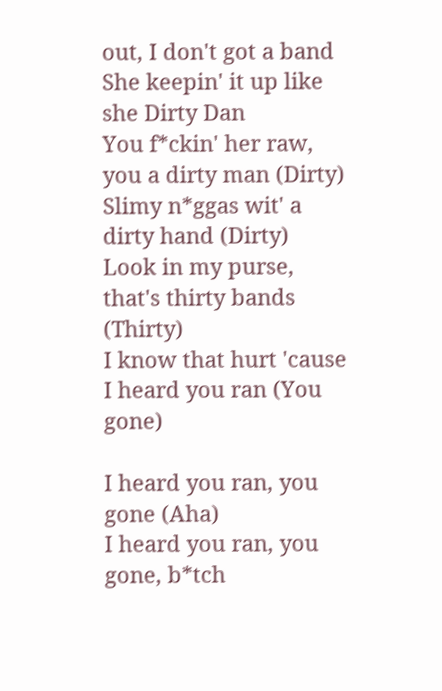out, I don't got a band
She keepin' it up like she Dirty Dan
You f*ckin' her raw, you a dirty man (Dirty)
Slimy n*ggas wit' a dirty hand (Dirty)
Look in my purse, that's thirty bands (Thirty)
I know that hurt 'cause I heard you ran (You gone)

I heard you ran, you gone (Aha)
I heard you ran, you gone, b*tch